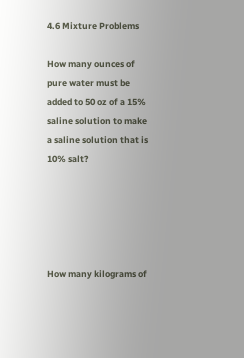4.6 Mixture Problems

How many ounces of pure water must be added to 50 oz of a 15% saline solution to make a saline solution that is 10% salt?





How many kilograms of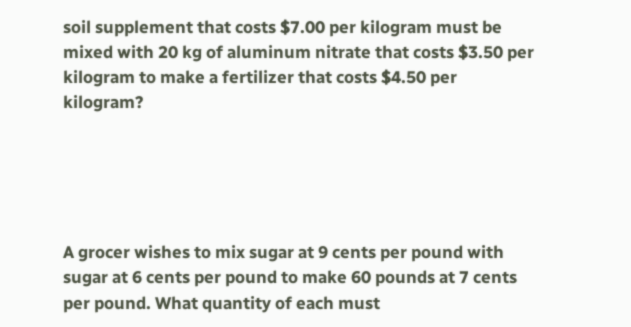soil supplement that costs $7.00 per kilogram must be mixed with 20 kg of aluminum nitrate that costs $3.50 per kilogram to make a fertilizer that costs $4.50 per kilogram?





A grocer wishes to mix sugar at 9 cents per pound with sugar at 6 cents per pound to make 60 pounds at 7 cents per pound. What quantity of each must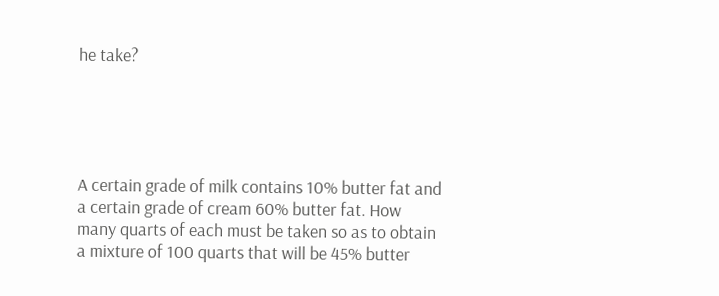he take?





A certain grade of milk contains 10% butter fat and a certain grade of cream 60% butter fat. How many quarts of each must be taken so as to obtain a mixture of 100 quarts that will be 45% butter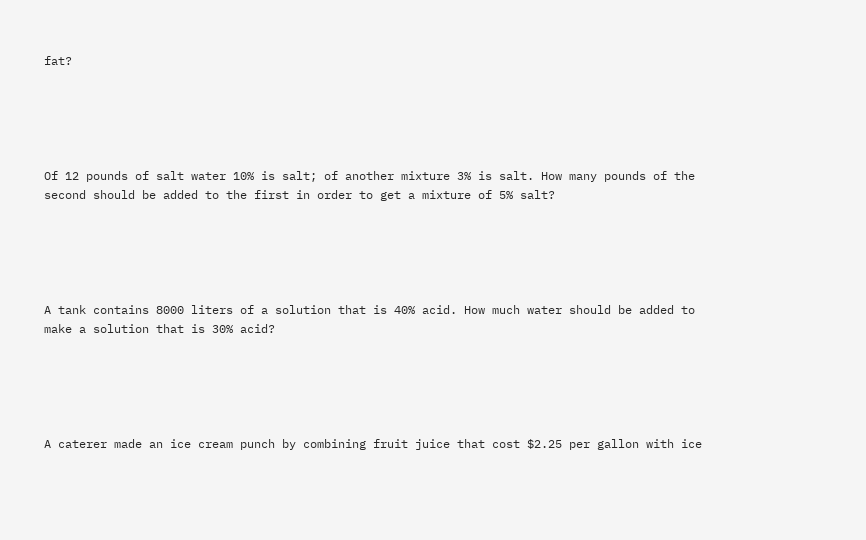fat?





Of 12 pounds of salt water 10% is salt; of another mixture 3% is salt. How many pounds of the second should be added to the first in order to get a mixture of 5% salt?





A tank contains 8000 liters of a solution that is 40% acid. How much water should be added to make a solution that is 30% acid?





A caterer made an ice cream punch by combining fruit juice that cost $2.25 per gallon with ice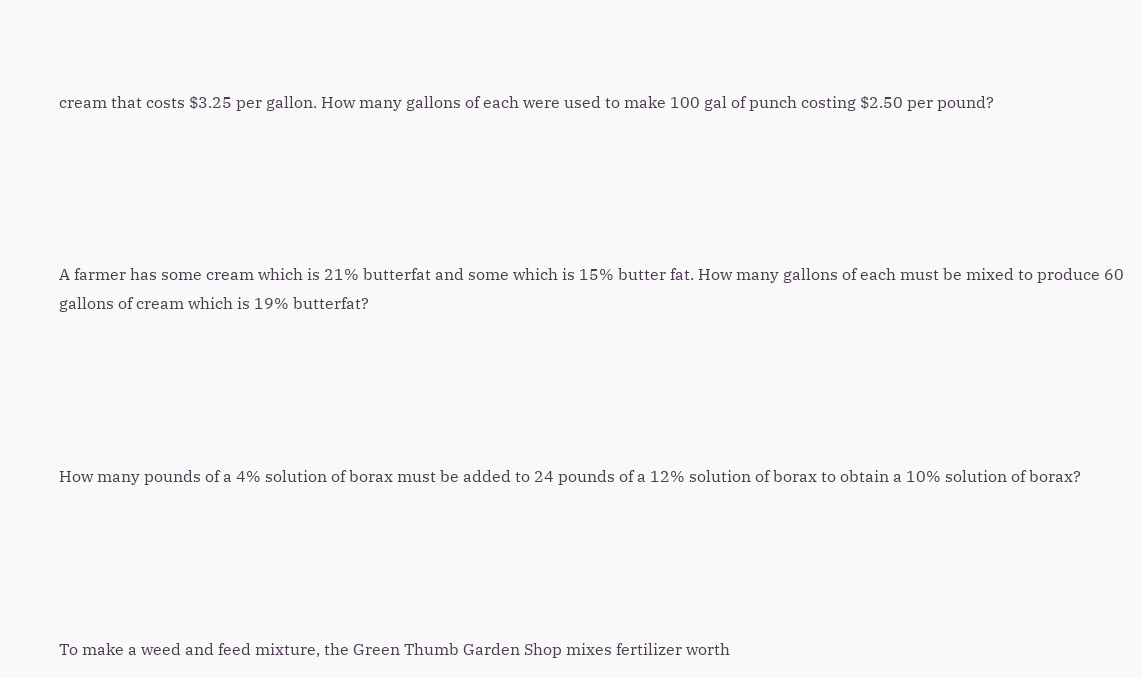cream that costs $3.25 per gallon. How many gallons of each were used to make 100 gal of punch costing $2.50 per pound?





A farmer has some cream which is 21% butterfat and some which is 15% butter fat. How many gallons of each must be mixed to produce 60 gallons of cream which is 19% butterfat?





How many pounds of a 4% solution of borax must be added to 24 pounds of a 12% solution of borax to obtain a 10% solution of borax?





To make a weed and feed mixture, the Green Thumb Garden Shop mixes fertilizer worth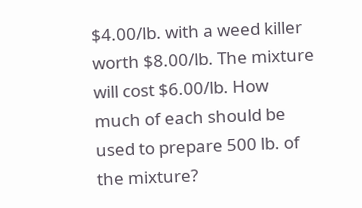$4.00/lb. with a weed killer worth $8.00/lb. The mixture will cost $6.00/lb. How much of each should be used to prepare 500 lb. of the mixture?